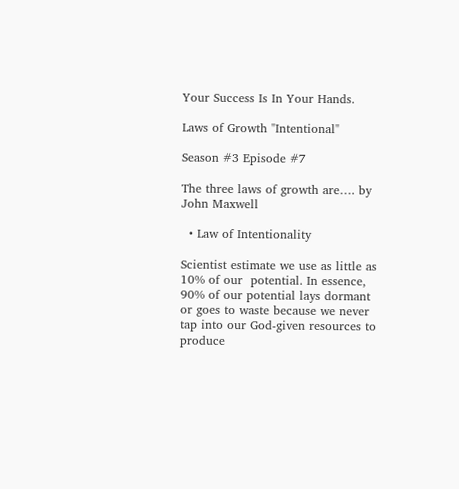Your Success Is In Your Hands.

Laws of Growth "Intentional"

Season #3 Episode #7

The three laws of growth are…. by John Maxwell

  • Law of Intentionality

Scientist estimate we use as little as 10% of our  potential. In essence, 90% of our potential lays dormant or goes to waste because we never tap into our God-given resources to produce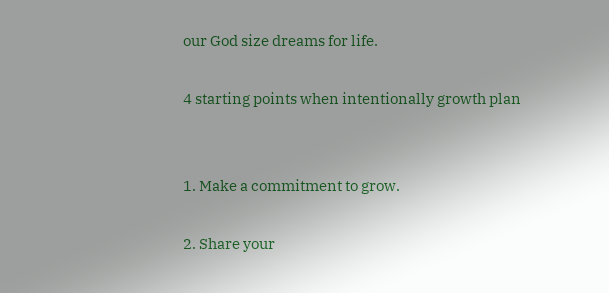our God size dreams for life.

4 starting points when intentionally growth plan


1. Make a commitment to grow.

2. Share your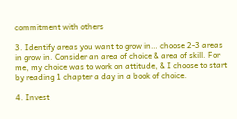commitment with others

3. Identify areas you want to grow in… choose 2-3 areas in grow in. Consider an area of choice & area of skill. For me, my choice was to work on attitude, & I choose to start by reading 1 chapter a day in a book of choice.

4. Invest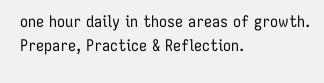one hour daily in those areas of growth. Prepare, Practice & Reflection.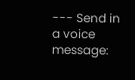--- Send in a voice message: